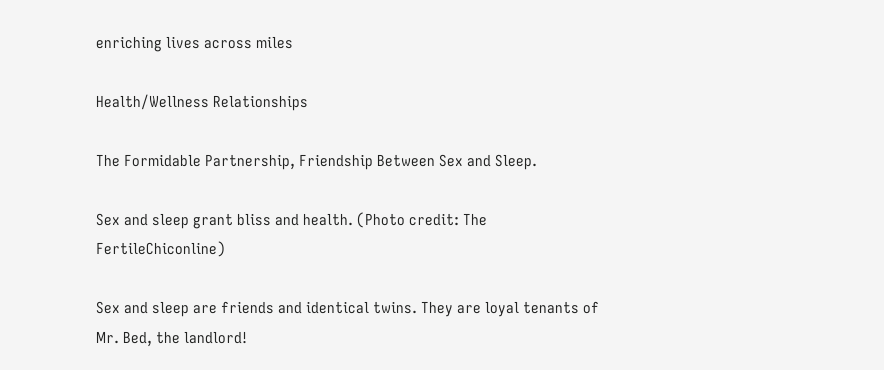enriching lives across miles

Health/Wellness Relationships

The Formidable Partnership, Friendship Between Sex and Sleep.

Sex and sleep grant bliss and health. (Photo credit: The FertileChiconline)

Sex and sleep are friends and identical twins. They are loyal tenants of Mr. Bed, the landlord!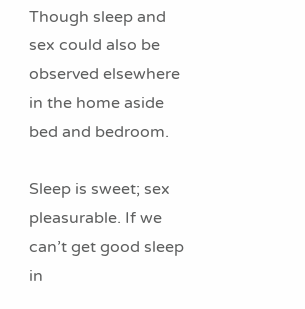Though sleep and sex could also be observed elsewhere in the home aside bed and bedroom.

Sleep is sweet; sex pleasurable. If we can’t get good sleep in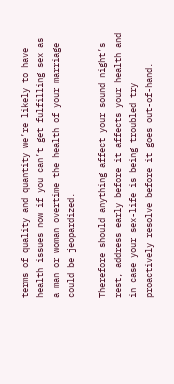terms of quality and quantity we’re likely to have health issues now if you can’t get fulfilling sex as a man or woman overtime the health of your marriage could be jeopardized.

Therefore should anything affect your sound night’s rest, address early before it affects your health and in case your sex-life is being troubled try proactively resolve before it goes out-of-hand.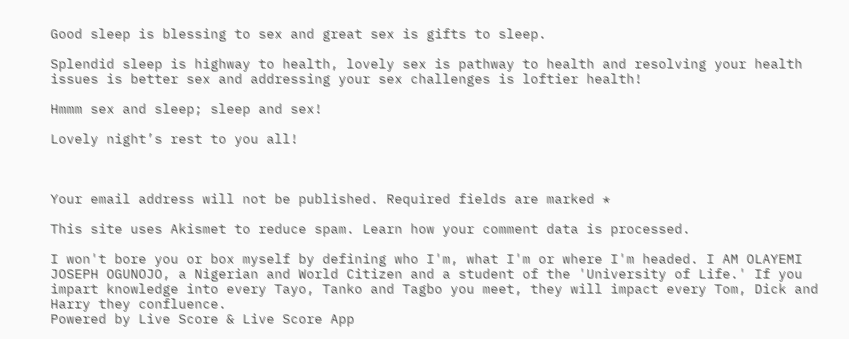Good sleep is blessing to sex and great sex is gifts to sleep.

Splendid sleep is highway to health, lovely sex is pathway to health and resolving your health issues is better sex and addressing your sex challenges is loftier health!

Hmmm sex and sleep; sleep and sex!

Lovely night’s rest to you all!



Your email address will not be published. Required fields are marked *

This site uses Akismet to reduce spam. Learn how your comment data is processed.

I won't bore you or box myself by defining who I'm, what I'm or where I'm headed. I AM OLAYEMI JOSEPH OGUNOJO, a Nigerian and World Citizen and a student of the 'University of Life.' If you impart knowledge into every Tayo, Tanko and Tagbo you meet, they will impact every Tom, Dick and Harry they confluence.
Powered by Live Score & Live Score App